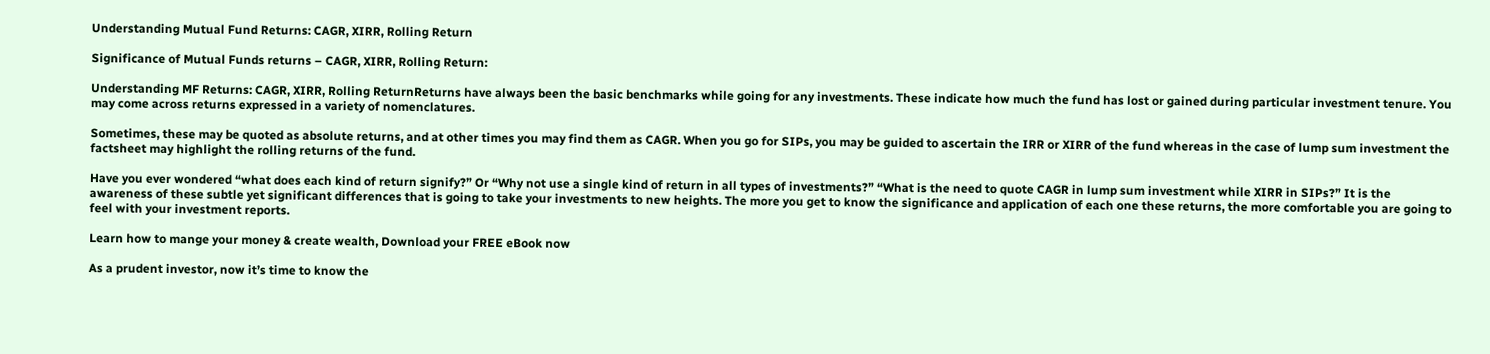Understanding Mutual Fund Returns: CAGR, XIRR, Rolling Return

Significance of Mutual Funds returns – CAGR, XIRR, Rolling Return:

Understanding MF Returns: CAGR, XIRR, Rolling ReturnReturns have always been the basic benchmarks while going for any investments. These indicate how much the fund has lost or gained during particular investment tenure. You may come across returns expressed in a variety of nomenclatures.

Sometimes, these may be quoted as absolute returns, and at other times you may find them as CAGR. When you go for SIPs, you may be guided to ascertain the IRR or XIRR of the fund whereas in the case of lump sum investment the factsheet may highlight the rolling returns of the fund.

Have you ever wondered “what does each kind of return signify?” Or “Why not use a single kind of return in all types of investments?” “What is the need to quote CAGR in lump sum investment while XIRR in SIPs?” It is the awareness of these subtle yet significant differences that is going to take your investments to new heights. The more you get to know the significance and application of each one these returns, the more comfortable you are going to feel with your investment reports.

Learn how to mange your money & create wealth, Download your FREE eBook now

As a prudent investor, now it’s time to know the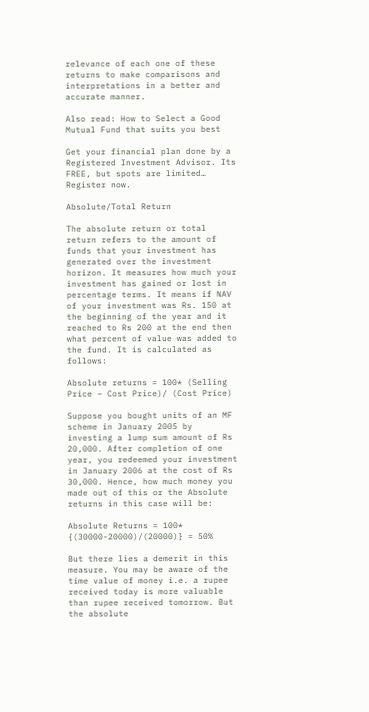relevance of each one of these returns to make comparisons and interpretations in a better and accurate manner.

Also read: How to Select a Good Mutual Fund that suits you best

Get your financial plan done by a Registered Investment Advisor. Its FREE, but spots are limited… Register now.

Absolute/Total Return

The absolute return or total return refers to the amount of funds that your investment has generated over the investment horizon. It measures how much your investment has gained or lost in percentage terms. It means if NAV of your investment was Rs. 150 at the beginning of the year and it reached to Rs 200 at the end then what percent of value was added to the fund. It is calculated as follows:

Absolute returns = 100* (Selling Price – Cost Price)/ (Cost Price)

Suppose you bought units of an MF scheme in January 2005 by investing a lump sum amount of Rs 20,000. After completion of one year, you redeemed your investment in January 2006 at the cost of Rs 30,000. Hence, how much money you made out of this or the Absolute returns in this case will be:

Absolute Returns = 100* {(30000-20000)/(20000)} = 50%

But there lies a demerit in this measure. You may be aware of the time value of money i.e. a rupee received today is more valuable than rupee received tomorrow. But the absolute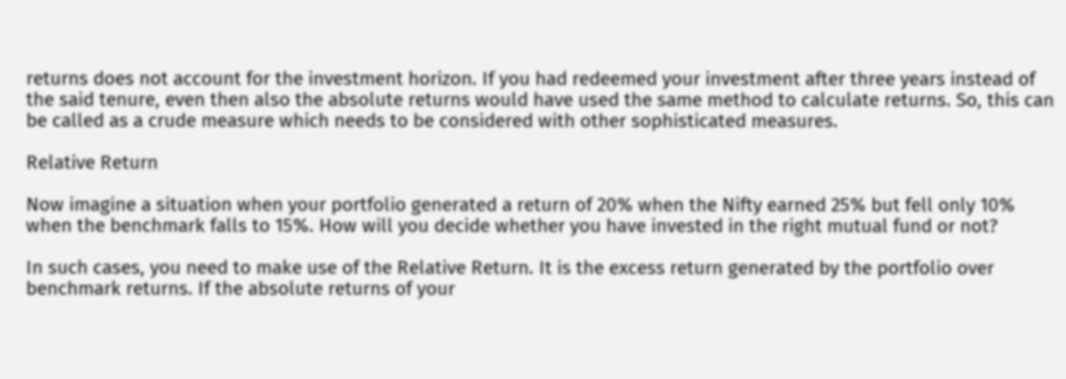returns does not account for the investment horizon. If you had redeemed your investment after three years instead of the said tenure, even then also the absolute returns would have used the same method to calculate returns. So, this can be called as a crude measure which needs to be considered with other sophisticated measures.

Relative Return

Now imagine a situation when your portfolio generated a return of 20% when the Nifty earned 25% but fell only 10% when the benchmark falls to 15%. How will you decide whether you have invested in the right mutual fund or not?

In such cases, you need to make use of the Relative Return. It is the excess return generated by the portfolio over benchmark returns. If the absolute returns of your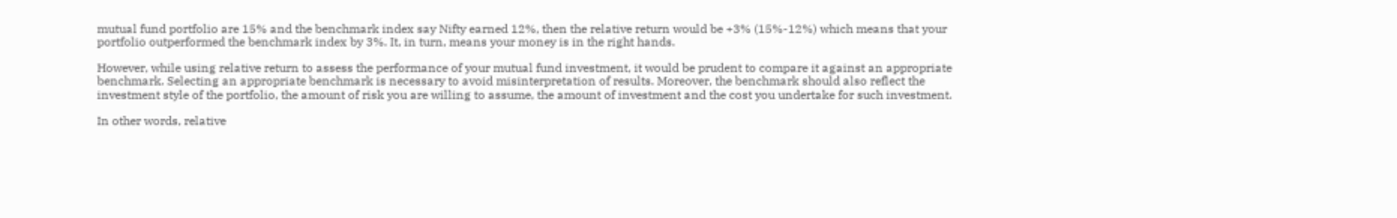mutual fund portfolio are 15% and the benchmark index say Nifty earned 12%, then the relative return would be +3% (15%-12%) which means that your portfolio outperformed the benchmark index by 3%. It, in turn, means your money is in the right hands.

However, while using relative return to assess the performance of your mutual fund investment, it would be prudent to compare it against an appropriate benchmark. Selecting an appropriate benchmark is necessary to avoid misinterpretation of results. Moreover, the benchmark should also reflect the investment style of the portfolio, the amount of risk you are willing to assume, the amount of investment and the cost you undertake for such investment.

In other words, relative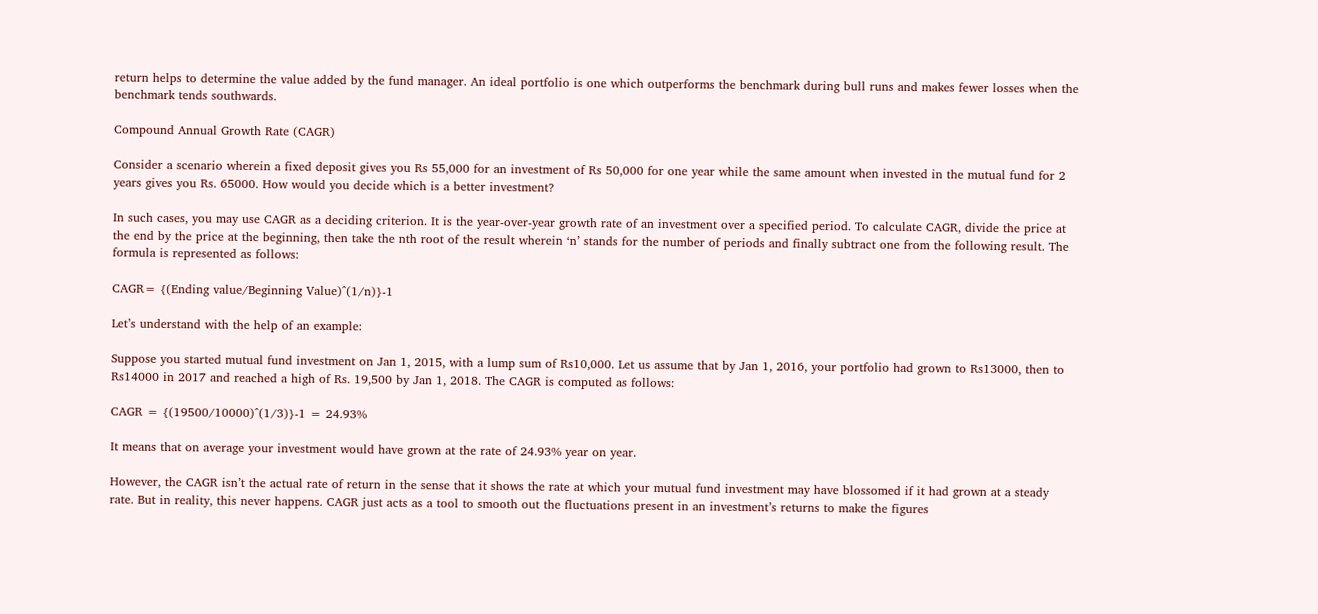return helps to determine the value added by the fund manager. An ideal portfolio is one which outperforms the benchmark during bull runs and makes fewer losses when the benchmark tends southwards.

Compound Annual Growth Rate (CAGR)

Consider a scenario wherein a fixed deposit gives you Rs 55,000 for an investment of Rs 50,000 for one year while the same amount when invested in the mutual fund for 2 years gives you Rs. 65000. How would you decide which is a better investment?

In such cases, you may use CAGR as a deciding criterion. It is the year-over-year growth rate of an investment over a specified period. To calculate CAGR, divide the price at the end by the price at the beginning, then take the nth root of the result wherein ‘n’ stands for the number of periods and finally subtract one from the following result. The formula is represented as follows:

CAGR= {(Ending value/Beginning Value)^(1/n)}-1

Let’s understand with the help of an example:

Suppose you started mutual fund investment on Jan 1, 2015, with a lump sum of Rs10,000. Let us assume that by Jan 1, 2016, your portfolio had grown to Rs13000, then to Rs14000 in 2017 and reached a high of Rs. 19,500 by Jan 1, 2018. The CAGR is computed as follows:

CAGR = {(19500/10000)^(1/3)}-1 = 24.93%

It means that on average your investment would have grown at the rate of 24.93% year on year.

However, the CAGR isn’t the actual rate of return in the sense that it shows the rate at which your mutual fund investment may have blossomed if it had grown at a steady rate. But in reality, this never happens. CAGR just acts as a tool to smooth out the fluctuations present in an investment’s returns to make the figures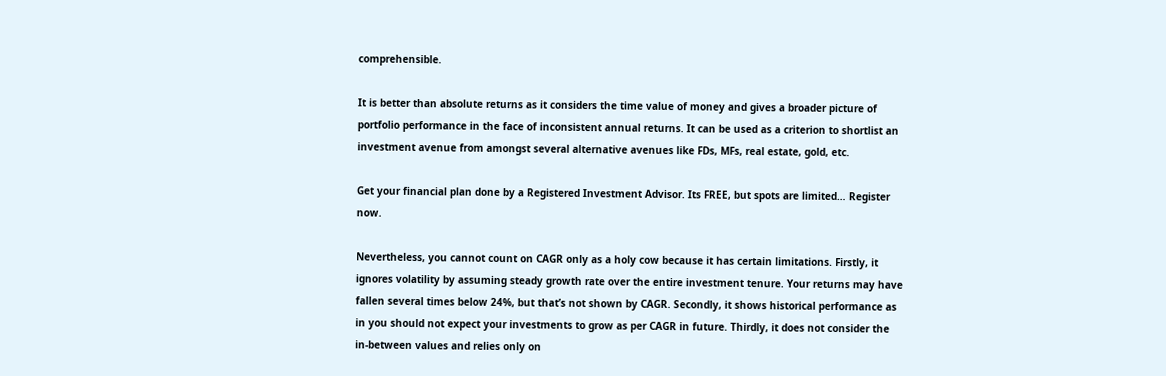comprehensible.

It is better than absolute returns as it considers the time value of money and gives a broader picture of portfolio performance in the face of inconsistent annual returns. It can be used as a criterion to shortlist an investment avenue from amongst several alternative avenues like FDs, MFs, real estate, gold, etc.

Get your financial plan done by a Registered Investment Advisor. Its FREE, but spots are limited… Register now.

Nevertheless, you cannot count on CAGR only as a holy cow because it has certain limitations. Firstly, it ignores volatility by assuming steady growth rate over the entire investment tenure. Your returns may have fallen several times below 24%, but that’s not shown by CAGR. Secondly, it shows historical performance as in you should not expect your investments to grow as per CAGR in future. Thirdly, it does not consider the in-between values and relies only on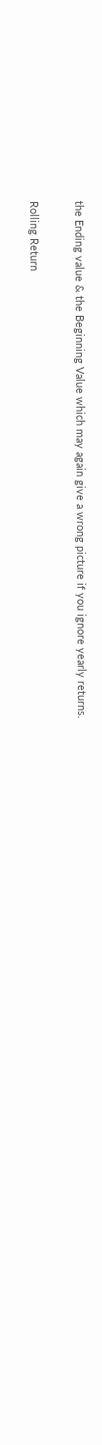the Ending value & the Beginning Value which may again give a wrong picture if you ignore yearly returns.

Rolling Return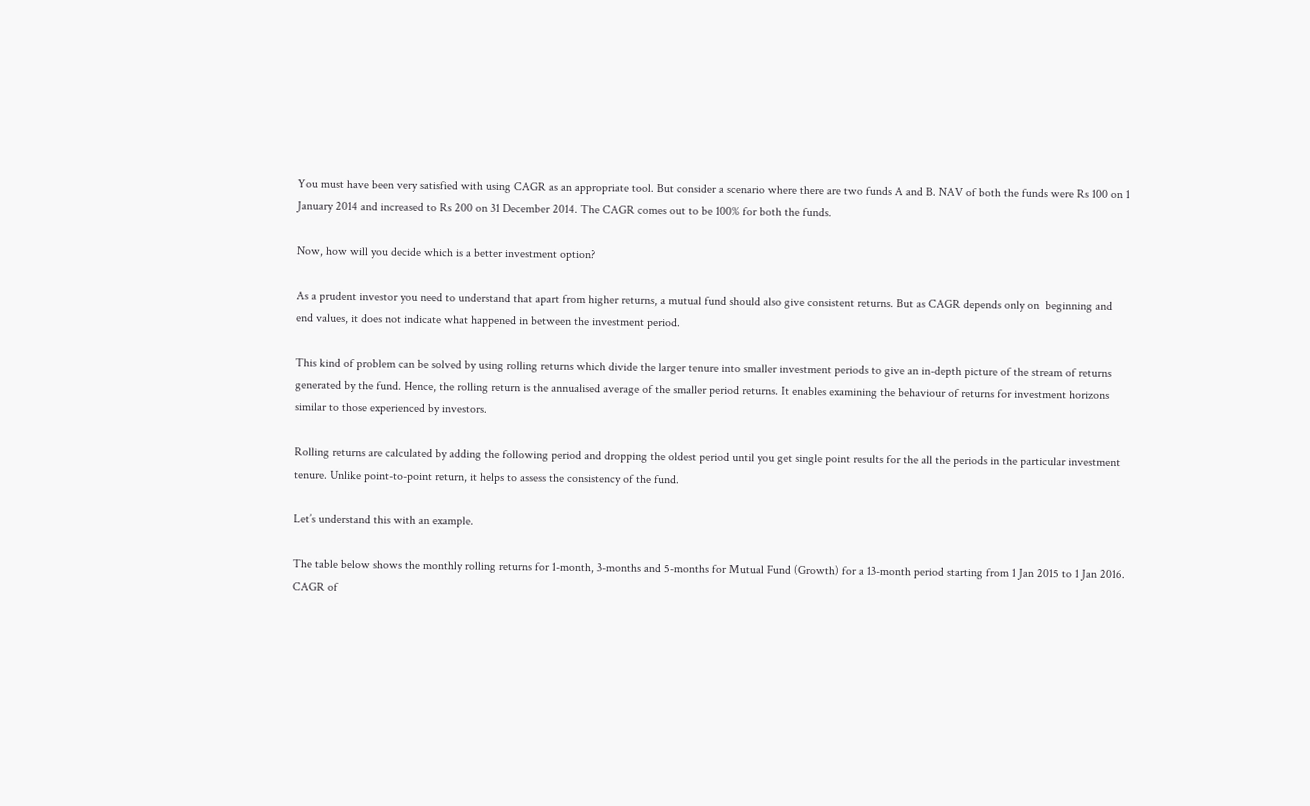You must have been very satisfied with using CAGR as an appropriate tool. But consider a scenario where there are two funds A and B. NAV of both the funds were Rs 100 on 1 January 2014 and increased to Rs 200 on 31 December 2014. The CAGR comes out to be 100% for both the funds.

Now, how will you decide which is a better investment option?

As a prudent investor you need to understand that apart from higher returns, a mutual fund should also give consistent returns. But as CAGR depends only on  beginning and end values, it does not indicate what happened in between the investment period.

This kind of problem can be solved by using rolling returns which divide the larger tenure into smaller investment periods to give an in-depth picture of the stream of returns generated by the fund. Hence, the rolling return is the annualised average of the smaller period returns. It enables examining the behaviour of returns for investment horizons similar to those experienced by investors.

Rolling returns are calculated by adding the following period and dropping the oldest period until you get single point results for the all the periods in the particular investment tenure. Unlike point-to-point return, it helps to assess the consistency of the fund.

Let’s understand this with an example.

The table below shows the monthly rolling returns for 1-month, 3-months and 5-months for Mutual Fund (Growth) for a 13-month period starting from 1 Jan 2015 to 1 Jan 2016. CAGR of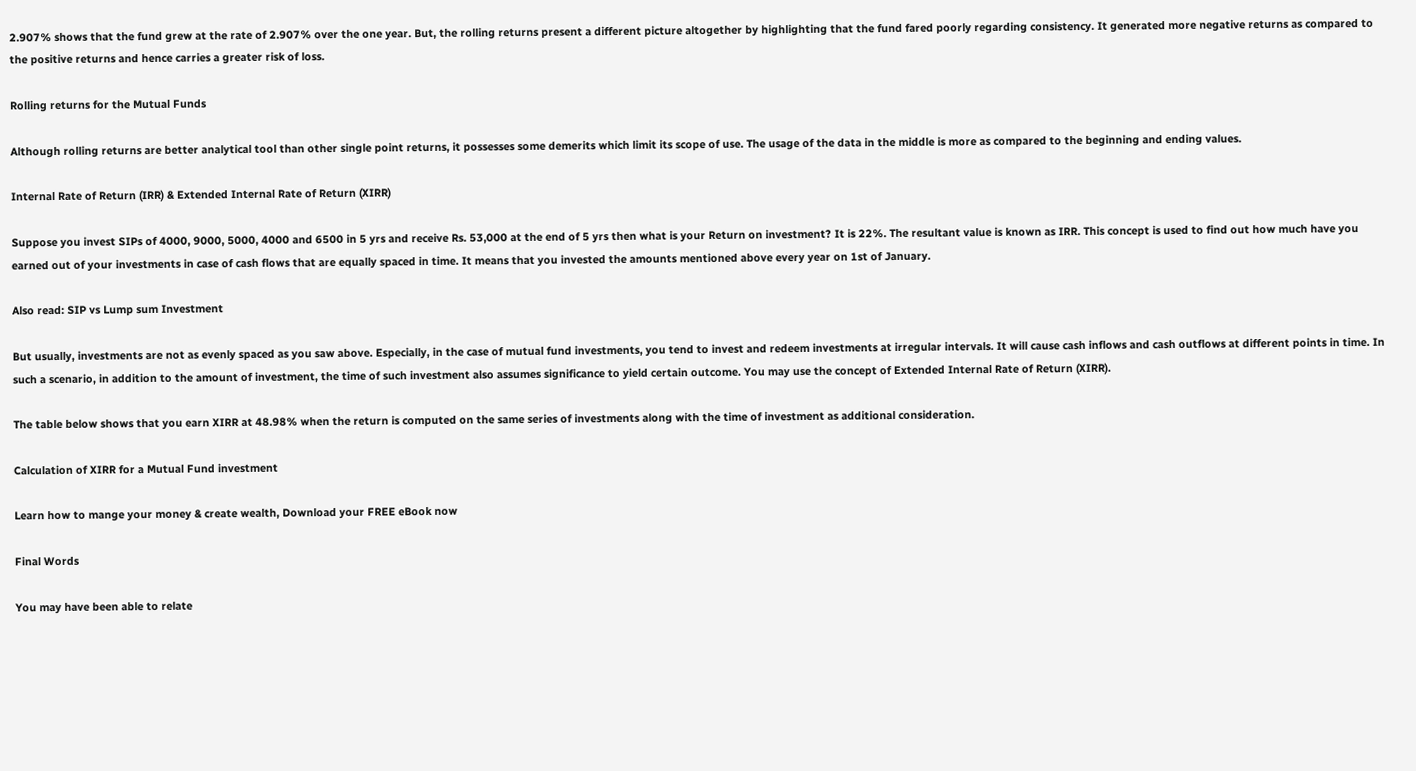2.907% shows that the fund grew at the rate of 2.907% over the one year. But, the rolling returns present a different picture altogether by highlighting that the fund fared poorly regarding consistency. It generated more negative returns as compared to the positive returns and hence carries a greater risk of loss.

Rolling returns for the Mutual Funds

Although rolling returns are better analytical tool than other single point returns, it possesses some demerits which limit its scope of use. The usage of the data in the middle is more as compared to the beginning and ending values.

Internal Rate of Return (IRR) & Extended Internal Rate of Return (XIRR)

Suppose you invest SIPs of 4000, 9000, 5000, 4000 and 6500 in 5 yrs and receive Rs. 53,000 at the end of 5 yrs then what is your Return on investment? It is 22%. The resultant value is known as IRR. This concept is used to find out how much have you earned out of your investments in case of cash flows that are equally spaced in time. It means that you invested the amounts mentioned above every year on 1st of January.

Also read: SIP vs Lump sum Investment

But usually, investments are not as evenly spaced as you saw above. Especially, in the case of mutual fund investments, you tend to invest and redeem investments at irregular intervals. It will cause cash inflows and cash outflows at different points in time. In such a scenario, in addition to the amount of investment, the time of such investment also assumes significance to yield certain outcome. You may use the concept of Extended Internal Rate of Return (XIRR).

The table below shows that you earn XIRR at 48.98% when the return is computed on the same series of investments along with the time of investment as additional consideration.

Calculation of XIRR for a Mutual Fund investment

Learn how to mange your money & create wealth, Download your FREE eBook now

Final Words

You may have been able to relate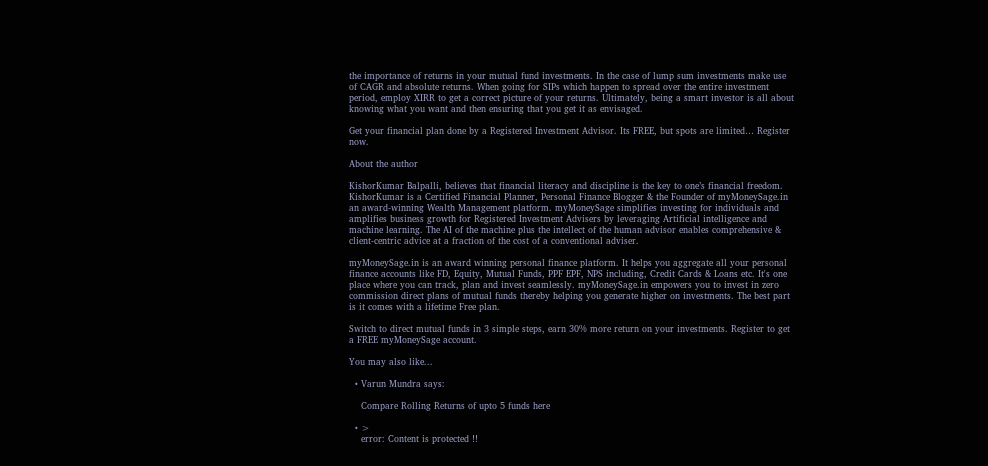the importance of returns in your mutual fund investments. In the case of lump sum investments make use of CAGR and absolute returns. When going for SIPs which happen to spread over the entire investment period, employ XIRR to get a correct picture of your returns. Ultimately, being a smart investor is all about knowing what you want and then ensuring that you get it as envisaged.

Get your financial plan done by a Registered Investment Advisor. Its FREE, but spots are limited… Register now.

About the author

KishorKumar Balpalli, believes that financial literacy and discipline is the key to one’s financial freedom. KishorKumar is a Certified Financial Planner, Personal Finance Blogger & the Founder of myMoneySage.in an award-winning Wealth Management platform. myMoneySage simplifies investing for individuals and amplifies business growth for Registered Investment Advisers by leveraging Artificial intelligence and machine learning. The AI of the machine plus the intellect of the human advisor enables comprehensive & client-centric advice at a fraction of the cost of a conventional adviser.

myMoneySage.in is an award winning personal finance platform. It helps you aggregate all your personal finance accounts like FD, Equity, Mutual Funds, PPF EPF, NPS including, Credit Cards & Loans etc. It's one place where you can track, plan and invest seamlessly. myMoneySage.in empowers you to invest in zero commission direct plans of mutual funds thereby helping you generate higher on investments. The best part is it comes with a lifetime Free plan.

Switch to direct mutual funds in 3 simple steps, earn 30% more return on your investments. Register to get a FREE myMoneySage account.

You may also like...

  • Varun Mundra says:

    Compare Rolling Returns of upto 5 funds here

  • >
    error: Content is protected !!